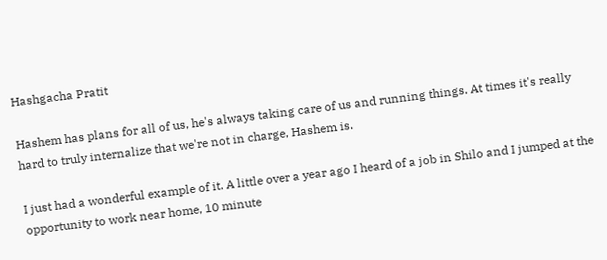Hashgacha Pratit

Hashem has plans for all of us, he's always taking care of us and running things. At times it's really hard to truly internalize that we're not in charge, Hashem is.

I just had a wonderful example of it. A little over a year ago I heard of a job in Shilo and I jumped at the opportunity to work near home, 10 minute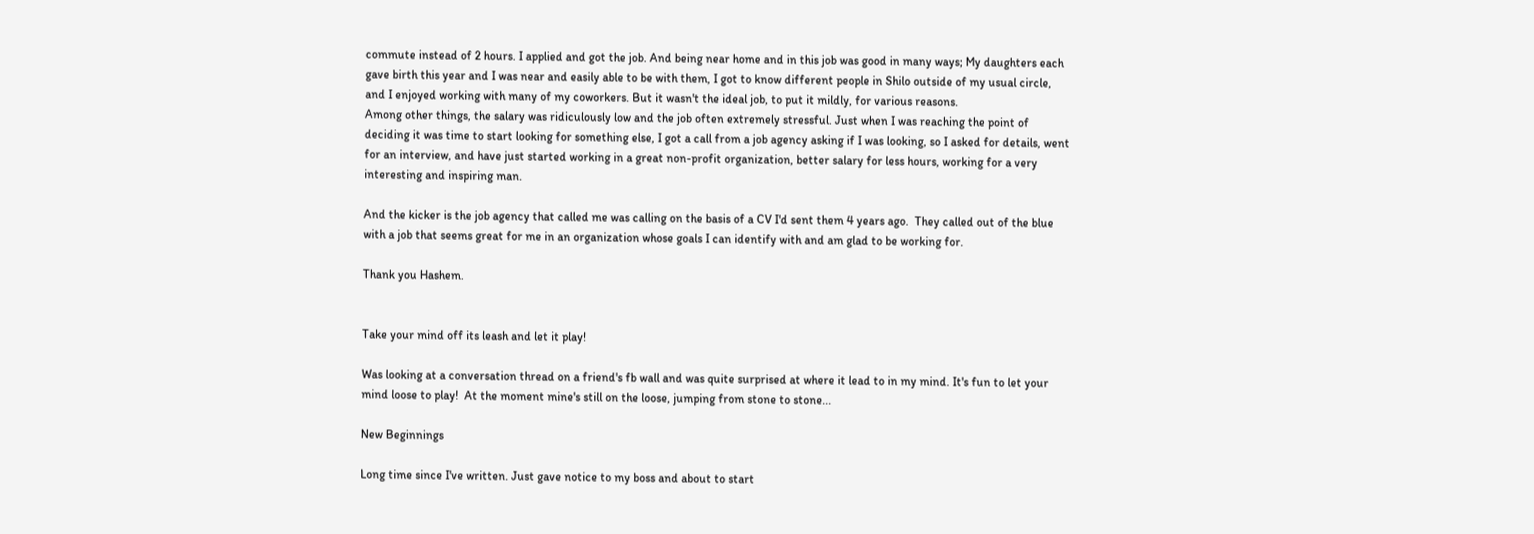commute instead of 2 hours. I applied and got the job. And being near home and in this job was good in many ways; My daughters each gave birth this year and I was near and easily able to be with them, I got to know different people in Shilo outside of my usual circle, and I enjoyed working with many of my coworkers. But it wasn't the ideal job, to put it mildly, for various reasons.
Among other things, the salary was ridiculously low and the job often extremely stressful. Just when I was reaching the point of deciding it was time to start looking for something else, I got a call from a job agency asking if I was looking, so I asked for details, went for an interview, and have just started working in a great non-profit organization, better salary for less hours, working for a very interesting and inspiring man.

And the kicker is the job agency that called me was calling on the basis of a CV I'd sent them 4 years ago.  They called out of the blue with a job that seems great for me in an organization whose goals I can identify with and am glad to be working for.

Thank you Hashem.


Take your mind off its leash and let it play!

Was looking at a conversation thread on a friend's fb wall and was quite surprised at where it lead to in my mind. It's fun to let your mind loose to play!  At the moment mine's still on the loose, jumping from stone to stone...

New Beginnings

Long time since I've written. Just gave notice to my boss and about to start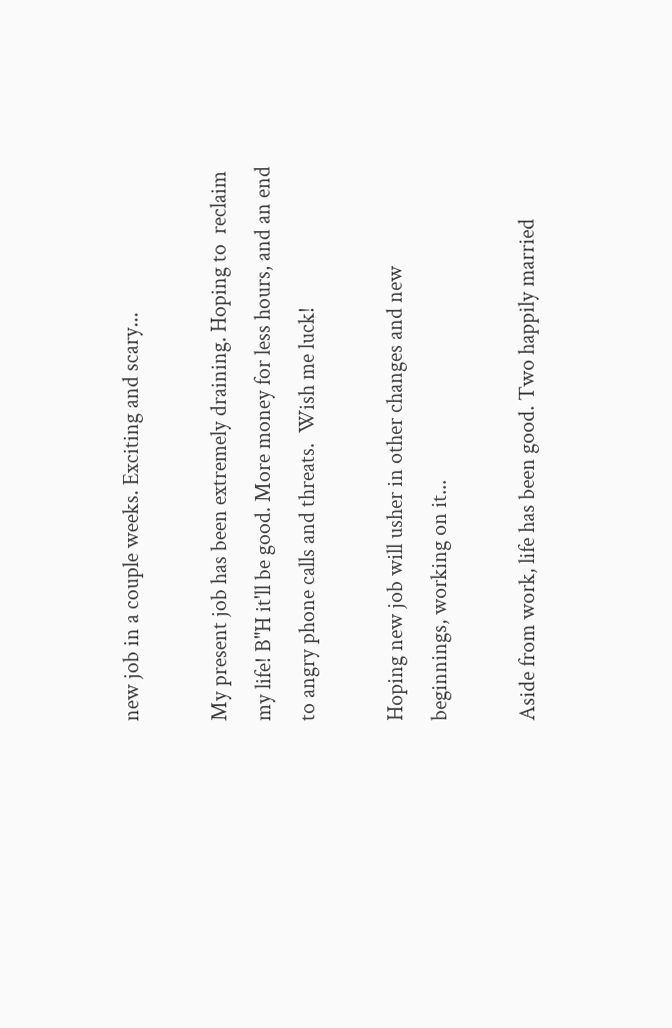new job in a couple weeks. Exciting and scary...

My present job has been extremely draining. Hoping to  reclaim my life! B"H it'll be good. More money for less hours, and an end to angry phone calls and threats.  Wish me luck!

Hoping new job will usher in other changes and new beginnings, working on it...

Aside from work, life has been good. Two happily married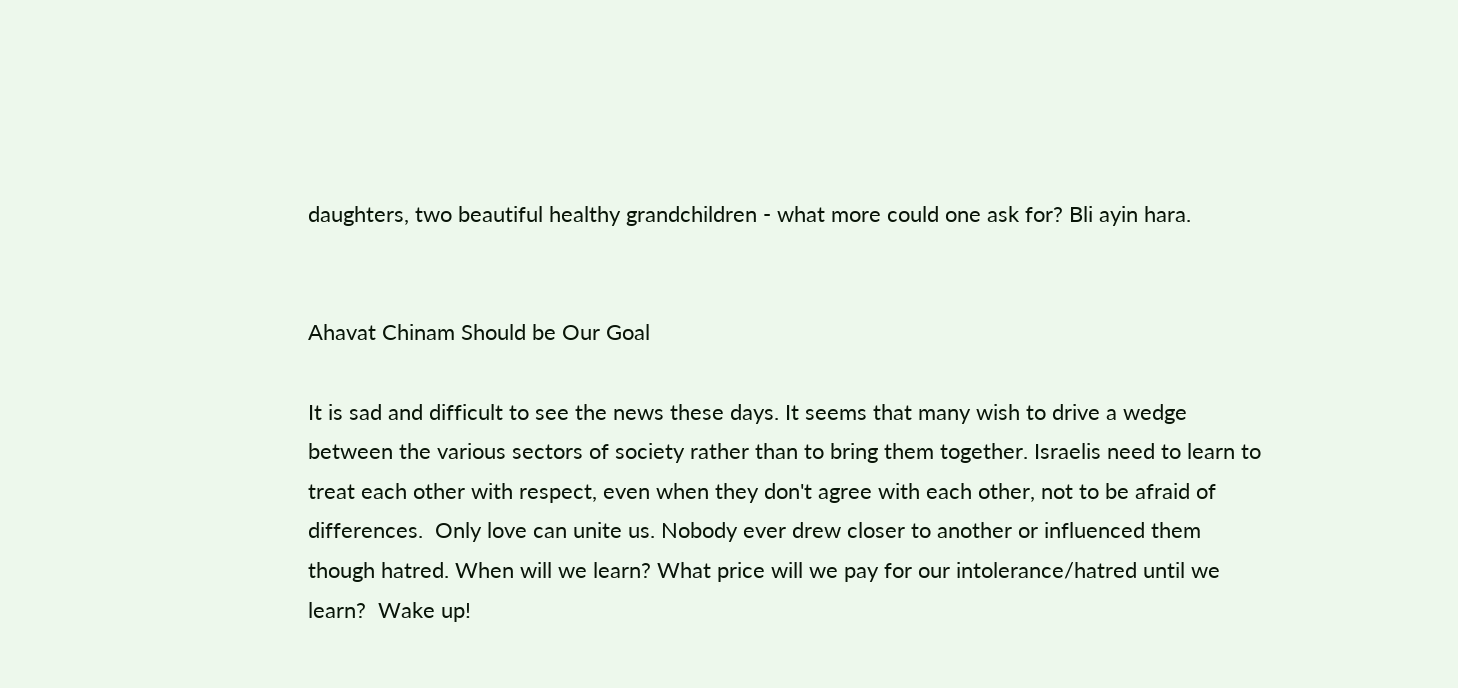daughters, two beautiful healthy grandchildren - what more could one ask for? Bli ayin hara.


Ahavat Chinam Should be Our Goal

It is sad and difficult to see the news these days. It seems that many wish to drive a wedge between the various sectors of society rather than to bring them together. Israelis need to learn to treat each other with respect, even when they don't agree with each other, not to be afraid of differences.  Only love can unite us. Nobody ever drew closer to another or influenced them though hatred. When will we learn? What price will we pay for our intolerance/hatred until we learn?  Wake up!